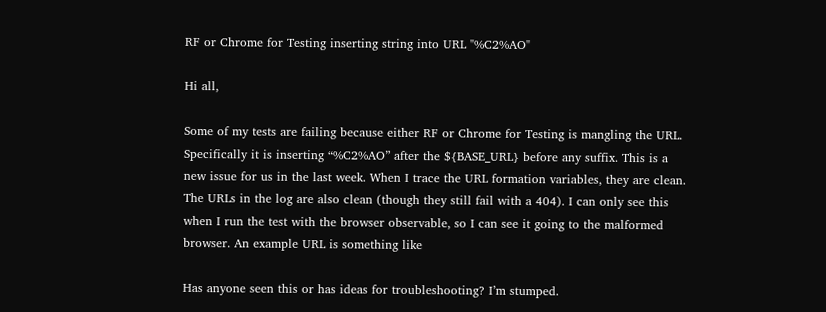RF or Chrome for Testing inserting string into URL "%C2%AO"

Hi all,

Some of my tests are failing because either RF or Chrome for Testing is mangling the URL. Specifically it is inserting “%C2%AO” after the ${BASE_URL} before any suffix. This is a new issue for us in the last week. When I trace the URL formation variables, they are clean. The URLs in the log are also clean (though they still fail with a 404). I can only see this when I run the test with the browser observable, so I can see it going to the malformed browser. An example URL is something like

Has anyone seen this or has ideas for troubleshooting? I’m stumped.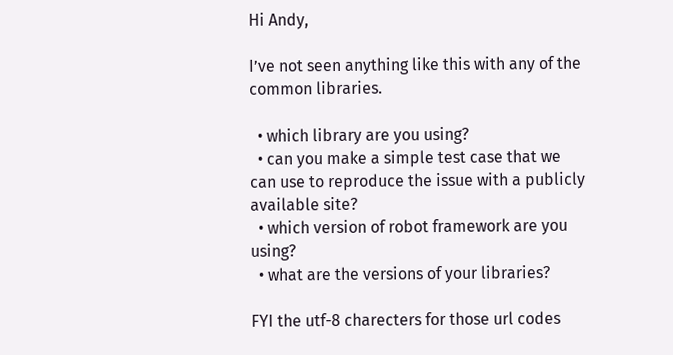Hi Andy,

I’ve not seen anything like this with any of the common libraries.

  • which library are you using?
  • can you make a simple test case that we can use to reproduce the issue with a publicly available site?
  • which version of robot framework are you using?
  • what are the versions of your libraries?

FYI the utf-8 charecters for those url codes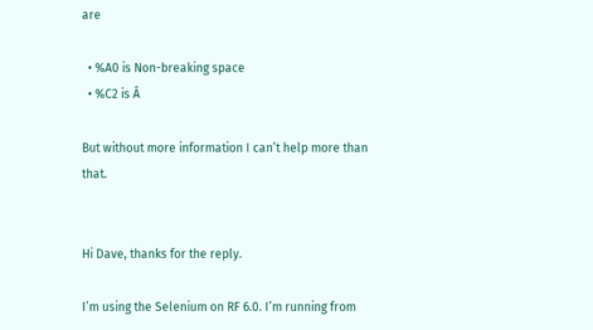are

  • %A0 is Non-breaking space
  • %C2 is Â

But without more information I can’t help more than that.


Hi Dave, thanks for the reply.

I’m using the Selenium on RF 6.0. I’m running from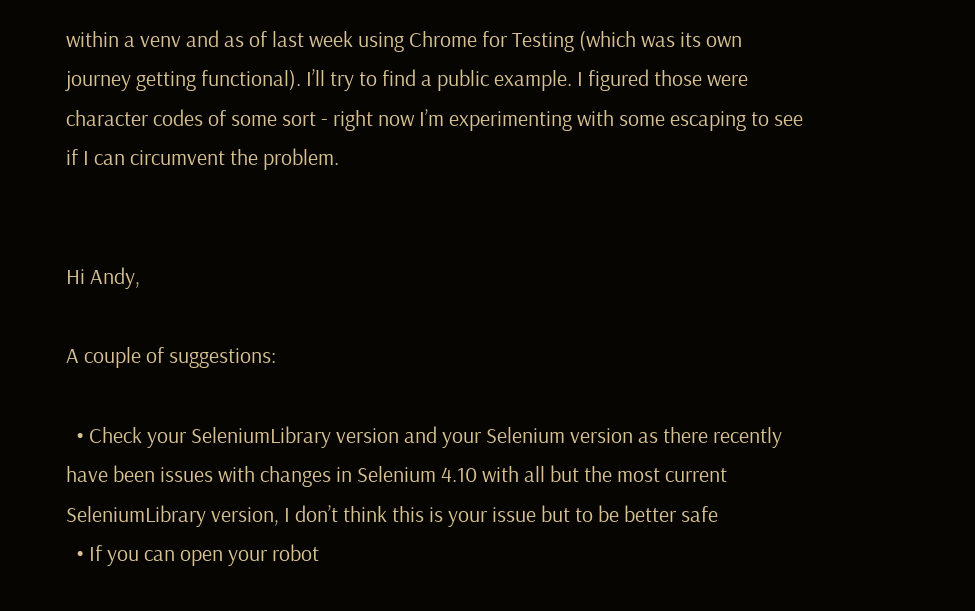within a venv and as of last week using Chrome for Testing (which was its own journey getting functional). I’ll try to find a public example. I figured those were character codes of some sort - right now I’m experimenting with some escaping to see if I can circumvent the problem.


Hi Andy,

A couple of suggestions:

  • Check your SeleniumLibrary version and your Selenium version as there recently have been issues with changes in Selenium 4.10 with all but the most current SeleniumLibrary version, I don’t think this is your issue but to be better safe
  • If you can open your robot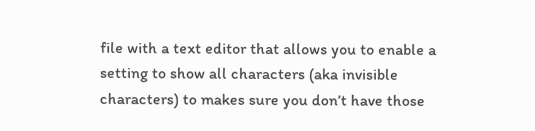file with a text editor that allows you to enable a setting to show all characters (aka invisible characters) to makes sure you don’t have those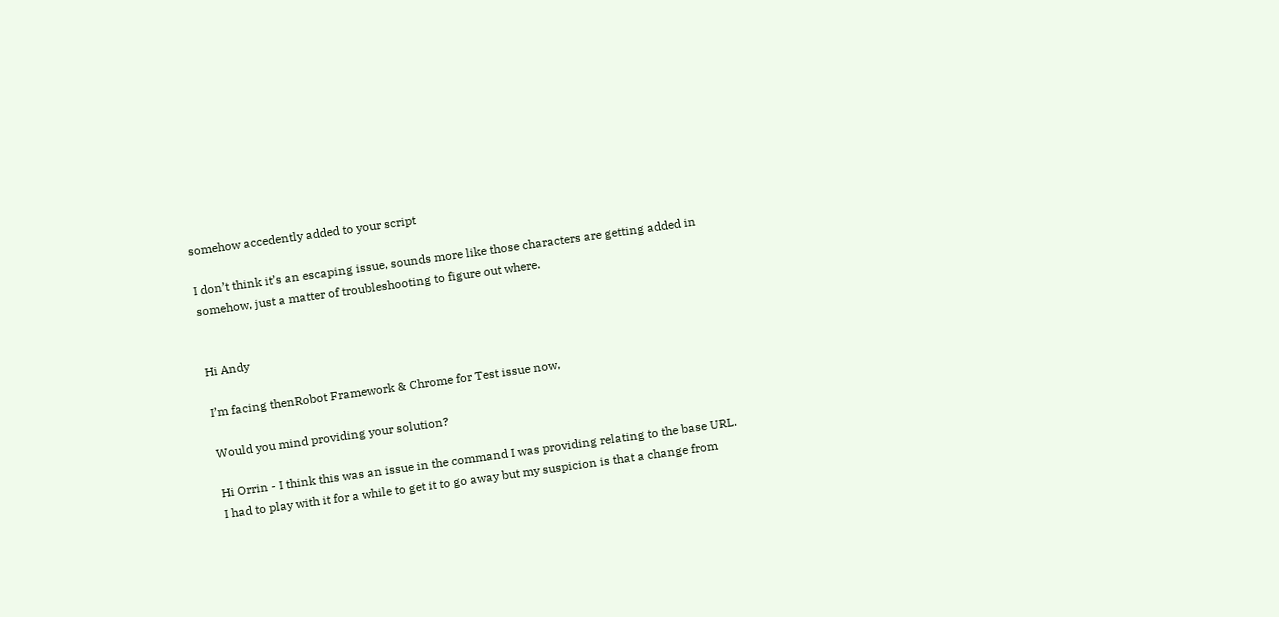somehow accedently added to your script

I don’t think it’s an escaping issue, sounds more like those characters are getting added in somehow, just a matter of troubleshooting to figure out where.


Hi Andy

I’m facing thenRobot Framework & Chrome for Test issue now,

Would you mind providing your solution?

Hi Orrin - I think this was an issue in the command I was providing relating to the base URL. I had to play with it for a while to get it to go away but my suspicion is that a change from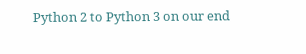Python 2 to Python 3 on our end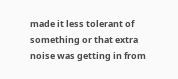made it less tolerant of something or that extra noise was getting in from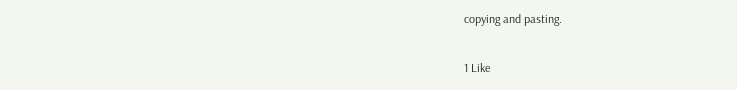copying and pasting.

1 Like